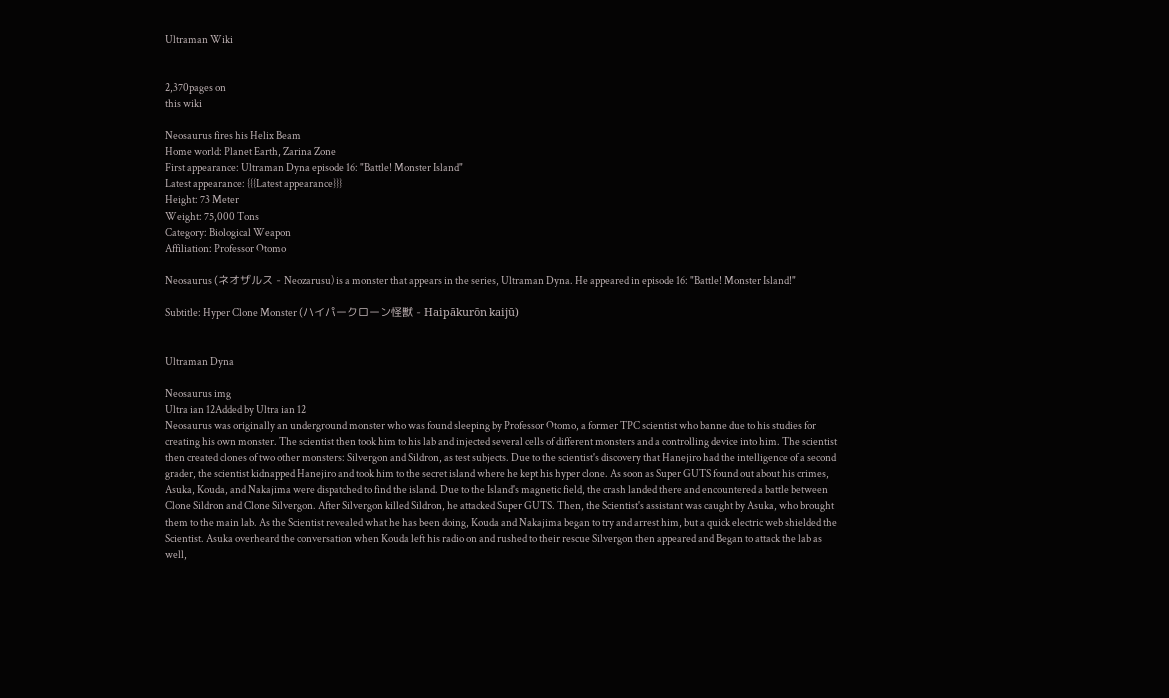Ultraman Wiki


2,370pages on
this wiki

Neosaurus fires his Helix Beam
Home world: Planet Earth, Zarina Zone
First appearance: Ultraman Dyna episode 16: "Battle! Monster Island"
Latest appearance: {{{Latest appearance}}}
Height: 73 Meter
Weight: 75,000 Tons
Category: Biological Weapon
Affiliation: Professor Otomo

Neosaurus (ネオザルス - Neozarusu) is a monster that appears in the series, Ultraman Dyna. He appeared in episode 16: "Battle! Monster Island!"

Subtitle: Hyper Clone Monster (ハイパークローン怪獣 - Haipākurōn kaijū)


Ultraman Dyna

Neosaurus img
Ultra ian 12Added by Ultra ian 12
Neosaurus was originally an underground monster who was found sleeping by Professor Otomo, a former TPC scientist who banne due to his studies for creating his own monster. The scientist then took him to his lab and injected several cells of different monsters and a controlling device into him. The scientist then created clones of two other monsters: Silvergon and Sildron, as test subjects. Due to the scientist's discovery that Hanejiro had the intelligence of a second grader, the scientist kidnapped Hanejiro and took him to the secret island where he kept his hyper clone. As soon as Super GUTS found out about his crimes, Asuka, Kouda, and Nakajima were dispatched to find the island. Due to the Island's magnetic field, the crash landed there and encountered a battle between Clone Sildron and Clone Silvergon. After Silvergon killed Sildron, he attacked Super GUTS. Then, the Scientist's assistant was caught by Asuka, who brought them to the main lab. As the Scientist revealed what he has been doing, Kouda and Nakajima began to try and arrest him, but a quick electric web shielded the Scientist. Asuka overheard the conversation when Kouda left his radio on and rushed to their rescue Silvergon then appeared and Began to attack the lab as well,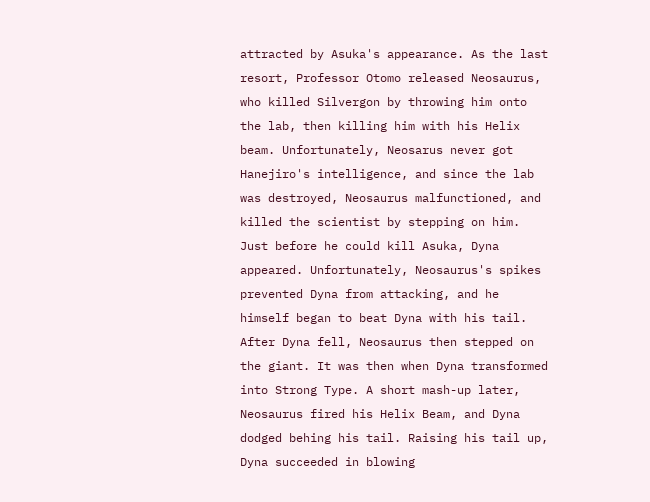attracted by Asuka's appearance. As the last resort, Professor Otomo released Neosaurus, who killed Silvergon by throwing him onto the lab, then killing him with his Helix beam. Unfortunately, Neosarus never got Hanejiro's intelligence, and since the lab was destroyed, Neosaurus malfunctioned, and killed the scientist by stepping on him. Just before he could kill Asuka, Dyna appeared. Unfortunately, Neosaurus's spikes prevented Dyna from attacking, and he himself began to beat Dyna with his tail. After Dyna fell, Neosaurus then stepped on the giant. It was then when Dyna transformed into Strong Type. A short mash-up later, Neosaurus fired his Helix Beam, and Dyna dodged behing his tail. Raising his tail up, Dyna succeeded in blowing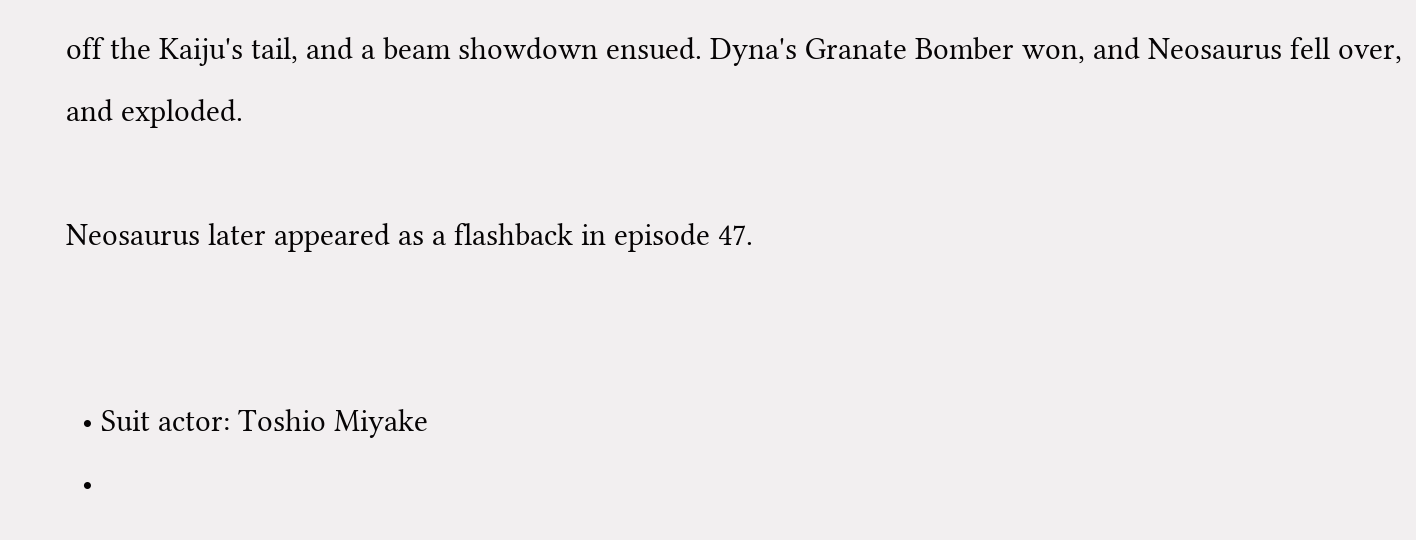off the Kaiju's tail, and a beam showdown ensued. Dyna's Granate Bomber won, and Neosaurus fell over, and exploded.

Neosaurus later appeared as a flashback in episode 47.


  • Suit actor: Toshio Miyake
  •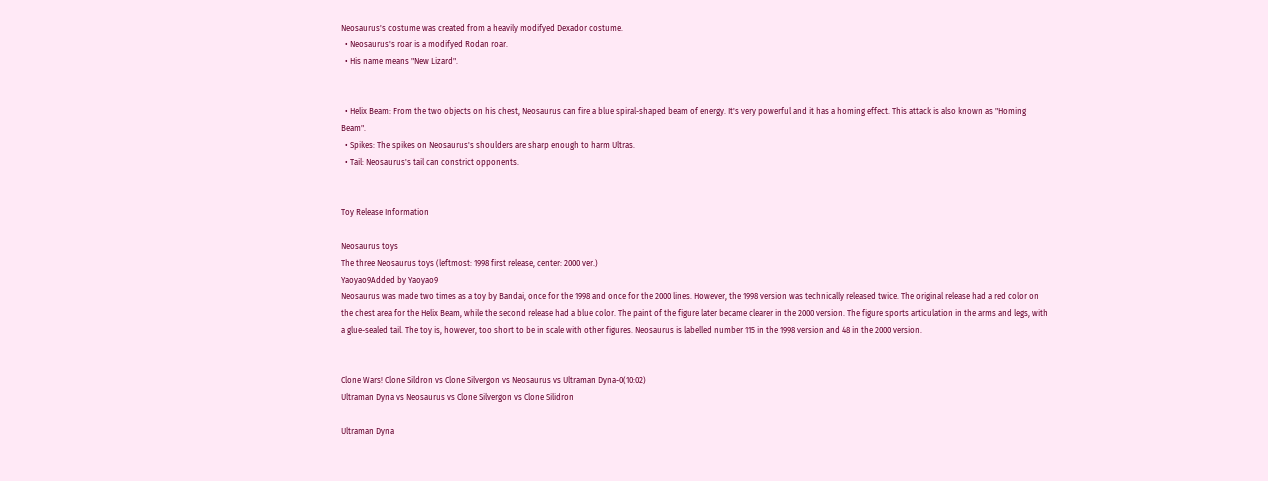Neosaurus's costume was created from a heavily modifyed Dexador costume.
  • Neosaurus's roar is a modifyed Rodan roar.
  • His name means "New Lizard".


  • Helix Beam: From the two objects on his chest, Neosaurus can fire a blue spiral-shaped beam of energy. It's very powerful and it has a homing effect. This attack is also known as "Homing Beam".
  • Spikes: The spikes on Neosaurus's shoulders are sharp enough to harm Ultras.
  • Tail: Neosaurus's tail can constrict opponents.


Toy Release Information

Neosaurus toys
The three Neosaurus toys (leftmost: 1998 first release, center: 2000 ver.)
Yaoyao9Added by Yaoyao9
Neosaurus was made two times as a toy by Bandai, once for the 1998 and once for the 2000 lines. However, the 1998 version was technically released twice. The original release had a red color on the chest area for the Helix Beam, while the second release had a blue color. The paint of the figure later became clearer in the 2000 version. The figure sports articulation in the arms and legs, with a glue-sealed tail. The toy is, however, too short to be in scale with other figures. Neosaurus is labelled number 115 in the 1998 version and 48 in the 2000 version.


Clone Wars! Clone Sildron vs Clone Silvergon vs Neosaurus vs Ultraman Dyna-0(10:02)
Ultraman Dyna vs Neosaurus vs Clone Silvergon vs Clone Silidron

Ultraman Dyna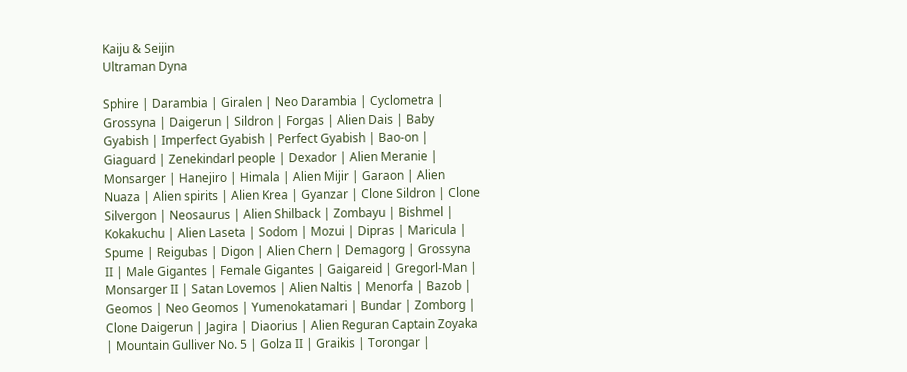Kaiju & Seijin
Ultraman Dyna

Sphire | Darambia | Giralen | Neo Darambia | Cyclometra | Grossyna | Daigerun | Sildron | Forgas | Alien Dais | Baby Gyabish | Imperfect Gyabish | Perfect Gyabish | Bao-on | Giaguard | Zenekindarl people | Dexador | Alien Meranie | Monsarger | Hanejiro | Himala | Alien Mijir | Garaon | Alien Nuaza | Alien spirits | Alien Krea | Gyanzar | Clone Sildron | Clone Silvergon | Neosaurus | Alien Shilback | Zombayu | Bishmel | Kokakuchu | Alien Laseta | Sodom | Mozui | Dipras | Maricula | Spume | Reigubas | Digon | Alien Chern | Demagorg | Grossyna II | Male Gigantes | Female Gigantes | Gaigareid | Gregorl-Man | Monsarger II | Satan Lovemos | Alien Naltis | Menorfa | Bazob | Geomos | Neo Geomos | Yumenokatamari | Bundar | Zomborg | Clone Daigerun | Jagira | Diaorius | Alien Reguran Captain Zoyaka | Mountain Gulliver No. 5 | Golza II | Graikis | Torongar |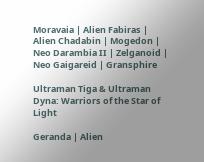Moravaia | Alien Fabiras | Alien Chadabin | Mogedon | Neo Darambia II | Zelganoid | Neo Gaigareid | Gransphire

Ultraman Tiga & Ultraman Dyna: Warriors of the Star of Light

Geranda | Alien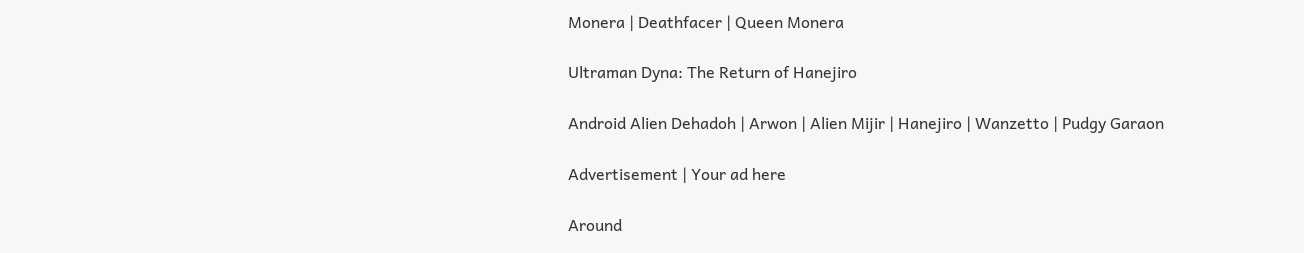Monera | Deathfacer | Queen Monera

Ultraman Dyna: The Return of Hanejiro

Android Alien Dehadoh | Arwon | Alien Mijir | Hanejiro | Wanzetto | Pudgy Garaon

Advertisement | Your ad here

Around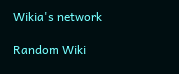Wikia's network

Random Wiki